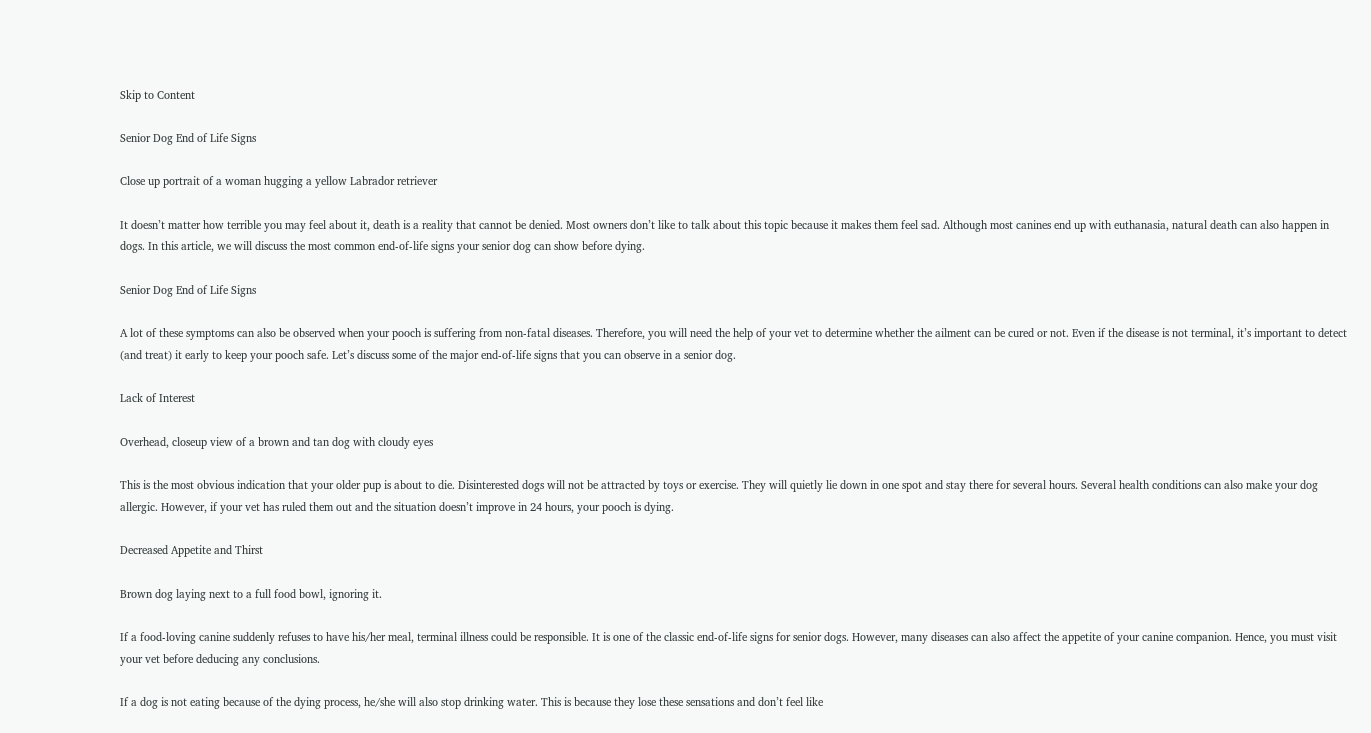Skip to Content

Senior Dog End of Life Signs

Close up portrait of a woman hugging a yellow Labrador retriever

It doesn’t matter how terrible you may feel about it, death is a reality that cannot be denied. Most owners don’t like to talk about this topic because it makes them feel sad. Although most canines end up with euthanasia, natural death can also happen in dogs. In this article, we will discuss the most common end-of-life signs your senior dog can show before dying.

Senior Dog End of Life Signs

A lot of these symptoms can also be observed when your pooch is suffering from non-fatal diseases. Therefore, you will need the help of your vet to determine whether the ailment can be cured or not. Even if the disease is not terminal, it’s important to detect (and treat) it early to keep your pooch safe. Let’s discuss some of the major end-of-life signs that you can observe in a senior dog.

Lack of Interest

Overhead, closeup view of a brown and tan dog with cloudy eyes

This is the most obvious indication that your older pup is about to die. Disinterested dogs will not be attracted by toys or exercise. They will quietly lie down in one spot and stay there for several hours. Several health conditions can also make your dog allergic. However, if your vet has ruled them out and the situation doesn’t improve in 24 hours, your pooch is dying.

Decreased Appetite and Thirst

Brown dog laying next to a full food bowl, ignoring it.

If a food-loving canine suddenly refuses to have his/her meal, terminal illness could be responsible. It is one of the classic end-of-life signs for senior dogs. However, many diseases can also affect the appetite of your canine companion. Hence, you must visit your vet before deducing any conclusions.

If a dog is not eating because of the dying process, he/she will also stop drinking water. This is because they lose these sensations and don’t feel like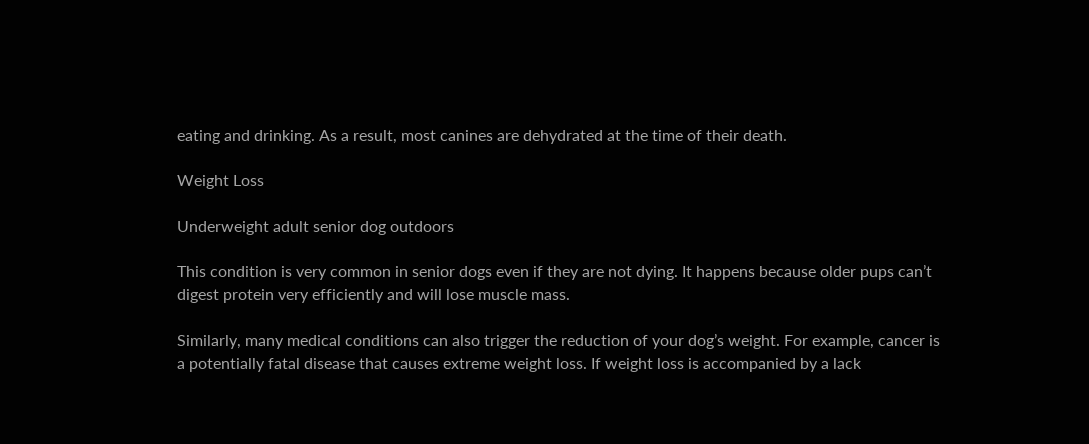eating and drinking. As a result, most canines are dehydrated at the time of their death.

Weight Loss

Underweight adult senior dog outdoors

This condition is very common in senior dogs even if they are not dying. It happens because older pups can’t digest protein very efficiently and will lose muscle mass.

Similarly, many medical conditions can also trigger the reduction of your dog’s weight. For example, cancer is a potentially fatal disease that causes extreme weight loss. If weight loss is accompanied by a lack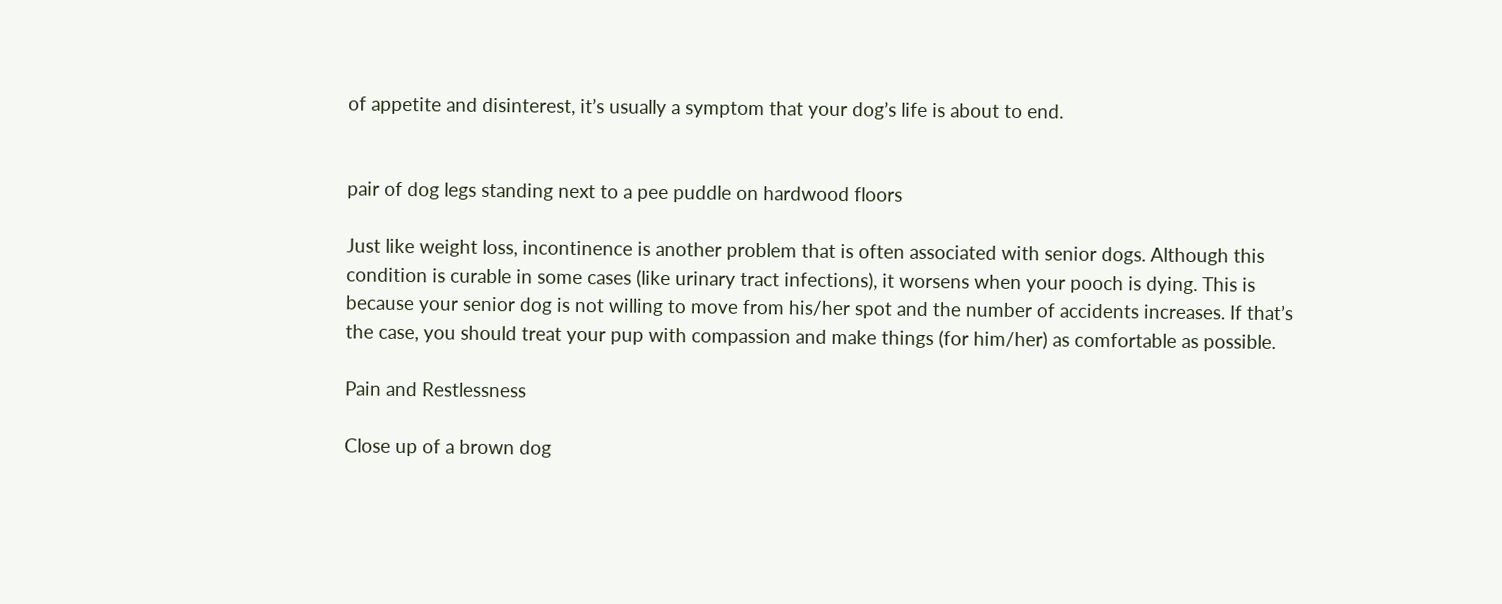of appetite and disinterest, it’s usually a symptom that your dog’s life is about to end.


pair of dog legs standing next to a pee puddle on hardwood floors

Just like weight loss, incontinence is another problem that is often associated with senior dogs. Although this condition is curable in some cases (like urinary tract infections), it worsens when your pooch is dying. This is because your senior dog is not willing to move from his/her spot and the number of accidents increases. If that’s the case, you should treat your pup with compassion and make things (for him/her) as comfortable as possible.

Pain and Restlessness

Close up of a brown dog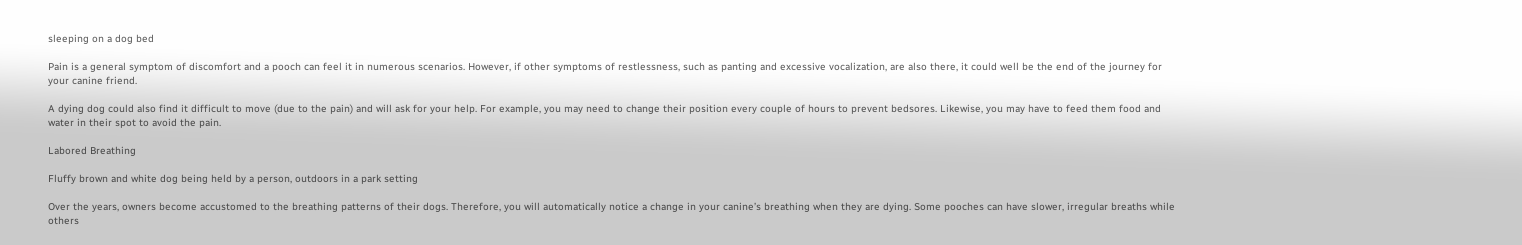sleeping on a dog bed

Pain is a general symptom of discomfort and a pooch can feel it in numerous scenarios. However, if other symptoms of restlessness, such as panting and excessive vocalization, are also there, it could well be the end of the journey for your canine friend.

A dying dog could also find it difficult to move (due to the pain) and will ask for your help. For example, you may need to change their position every couple of hours to prevent bedsores. Likewise, you may have to feed them food and water in their spot to avoid the pain.

Labored Breathing

Fluffy brown and white dog being held by a person, outdoors in a park setting

Over the years, owners become accustomed to the breathing patterns of their dogs. Therefore, you will automatically notice a change in your canine’s breathing when they are dying. Some pooches can have slower, irregular breaths while others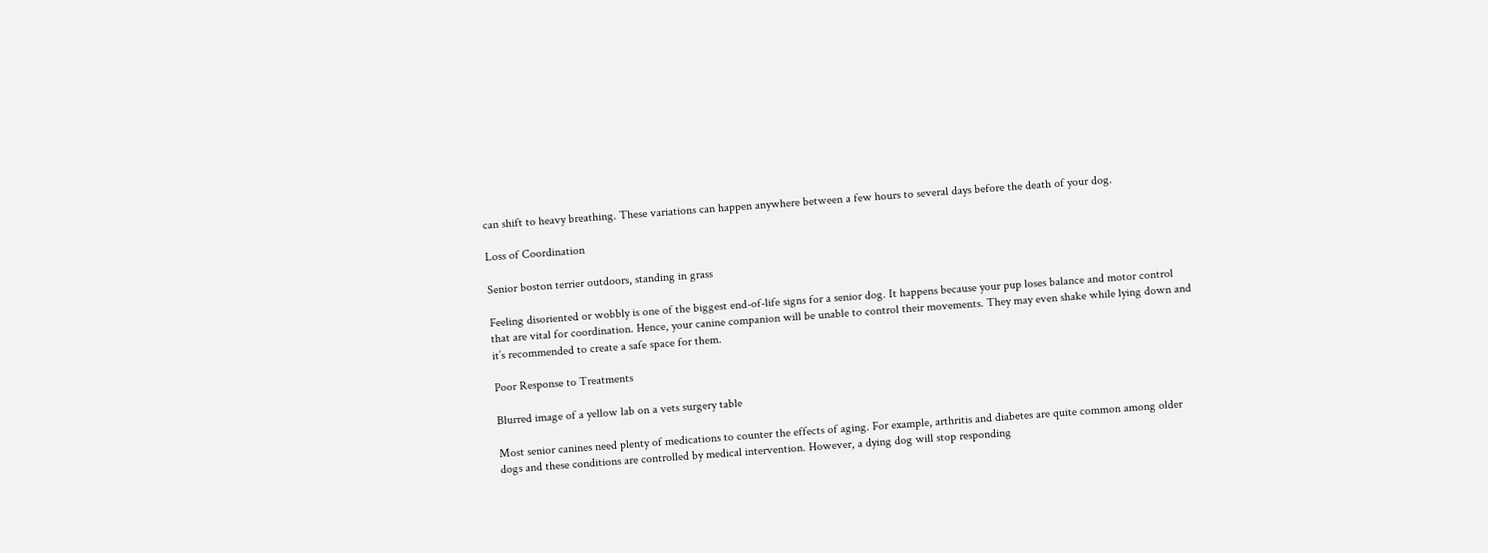can shift to heavy breathing. These variations can happen anywhere between a few hours to several days before the death of your dog.

Loss of Coordination

Senior boston terrier outdoors, standing in grass

Feeling disoriented or wobbly is one of the biggest end-of-life signs for a senior dog. It happens because your pup loses balance and motor control that are vital for coordination. Hence, your canine companion will be unable to control their movements. They may even shake while lying down and it’s recommended to create a safe space for them.

Poor Response to Treatments

Blurred image of a yellow lab on a vets surgery table

Most senior canines need plenty of medications to counter the effects of aging. For example, arthritis and diabetes are quite common among older dogs and these conditions are controlled by medical intervention. However, a dying dog will stop responding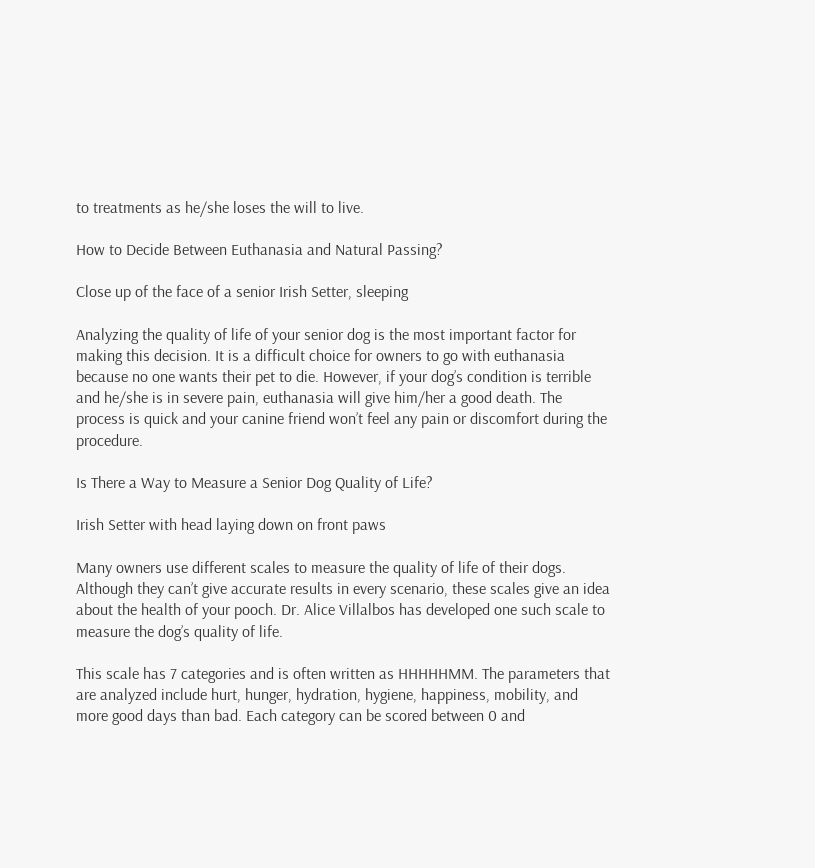to treatments as he/she loses the will to live.

How to Decide Between Euthanasia and Natural Passing?

Close up of the face of a senior Irish Setter, sleeping

Analyzing the quality of life of your senior dog is the most important factor for making this decision. It is a difficult choice for owners to go with euthanasia because no one wants their pet to die. However, if your dog’s condition is terrible and he/she is in severe pain, euthanasia will give him/her a good death. The process is quick and your canine friend won’t feel any pain or discomfort during the procedure.

Is There a Way to Measure a Senior Dog Quality of Life?

Irish Setter with head laying down on front paws

Many owners use different scales to measure the quality of life of their dogs. Although they can’t give accurate results in every scenario, these scales give an idea about the health of your pooch. Dr. Alice Villalbos has developed one such scale to measure the dog’s quality of life.

This scale has 7 categories and is often written as HHHHHMM. The parameters that are analyzed include hurt, hunger, hydration, hygiene, happiness, mobility, and more good days than bad. Each category can be scored between 0 and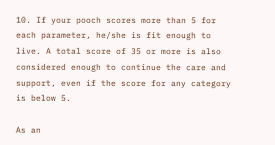10. If your pooch scores more than 5 for each parameter, he/she is fit enough to live. A total score of 35 or more is also considered enough to continue the care and support, even if the score for any category is below 5.

As an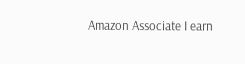Amazon Associate I earn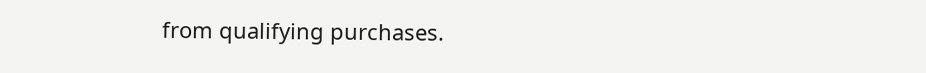from qualifying purchases.